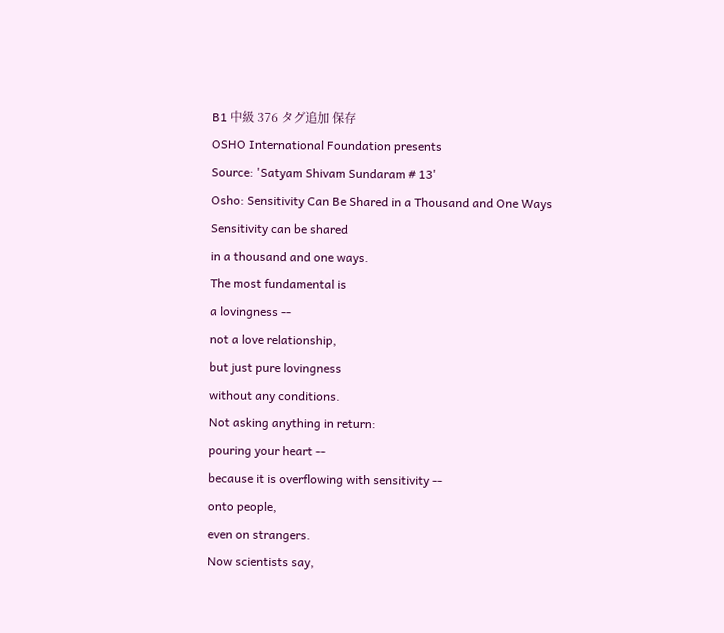B1 中級 376 タグ追加 保存
OSHO International Foundation presents
Source: 'Satyam Shivam Sundaram # 13'
Osho: Sensitivity Can Be Shared in a Thousand and One Ways
Sensitivity can be shared
in a thousand and one ways.
The most fundamental is
a lovingness --
not a love relationship,
but just pure lovingness
without any conditions.
Not asking anything in return:
pouring your heart --
because it is overflowing with sensitivity --
onto people,
even on strangers.
Now scientists say,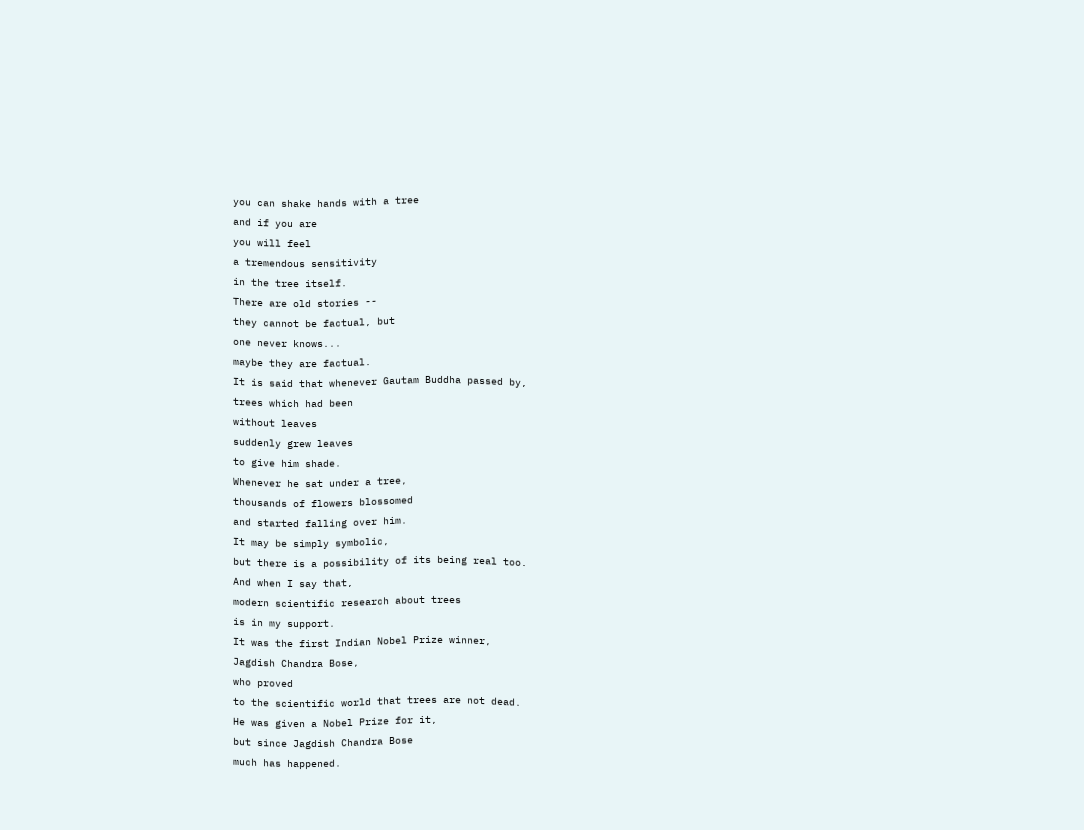you can shake hands with a tree
and if you are
you will feel
a tremendous sensitivity
in the tree itself.
There are old stories --
they cannot be factual, but
one never knows...
maybe they are factual.
It is said that whenever Gautam Buddha passed by,
trees which had been
without leaves
suddenly grew leaves
to give him shade.
Whenever he sat under a tree,
thousands of flowers blossomed
and started falling over him.
It may be simply symbolic,
but there is a possibility of its being real too.
And when I say that,
modern scientific research about trees
is in my support.
It was the first Indian Nobel Prize winner,
Jagdish Chandra Bose,
who proved
to the scientific world that trees are not dead.
He was given a Nobel Prize for it,
but since Jagdish Chandra Bose
much has happened.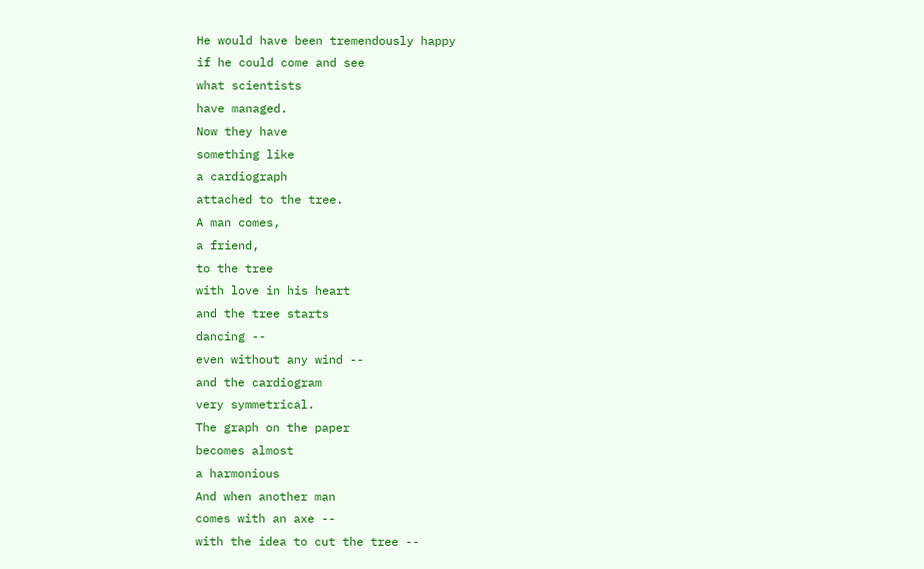He would have been tremendously happy
if he could come and see
what scientists
have managed.
Now they have
something like
a cardiograph
attached to the tree.
A man comes,
a friend,
to the tree
with love in his heart
and the tree starts
dancing --
even without any wind --
and the cardiogram
very symmetrical.
The graph on the paper
becomes almost
a harmonious
And when another man
comes with an axe --
with the idea to cut the tree --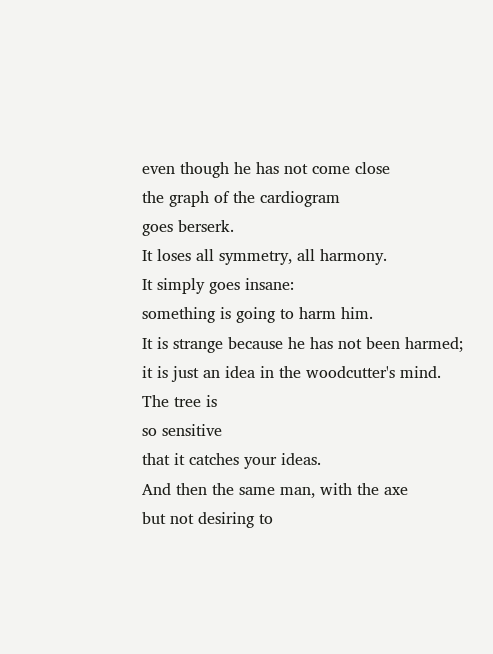even though he has not come close
the graph of the cardiogram
goes berserk.
It loses all symmetry, all harmony.
It simply goes insane:
something is going to harm him.
It is strange because he has not been harmed;
it is just an idea in the woodcutter's mind.
The tree is
so sensitive
that it catches your ideas.
And then the same man, with the axe
but not desiring to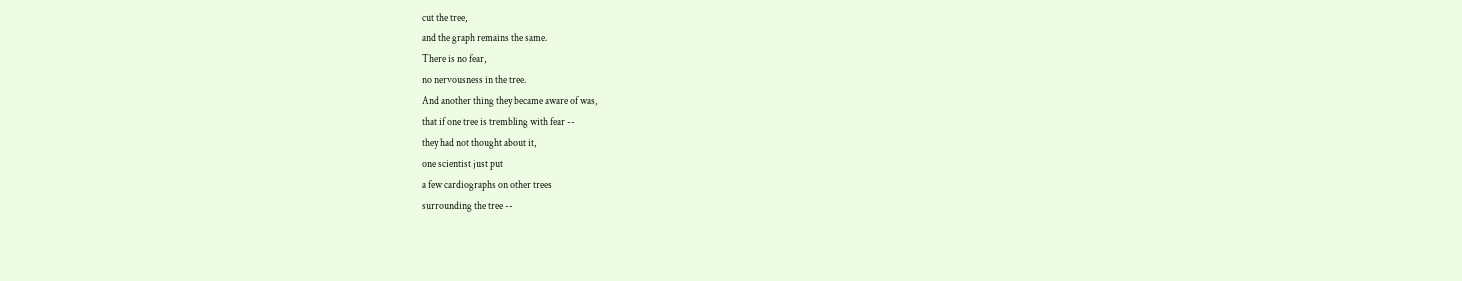cut the tree,
and the graph remains the same.
There is no fear,
no nervousness in the tree.
And another thing they became aware of was,
that if one tree is trembling with fear --
they had not thought about it,
one scientist just put
a few cardiographs on other trees
surrounding the tree --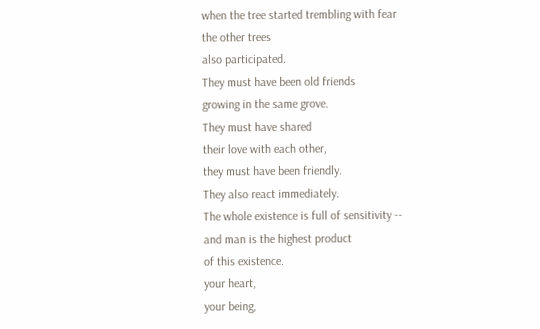when the tree started trembling with fear
the other trees
also participated.
They must have been old friends
growing in the same grove.
They must have shared
their love with each other,
they must have been friendly.
They also react immediately.
The whole existence is full of sensitivity --
and man is the highest product
of this existence.
your heart,
your being,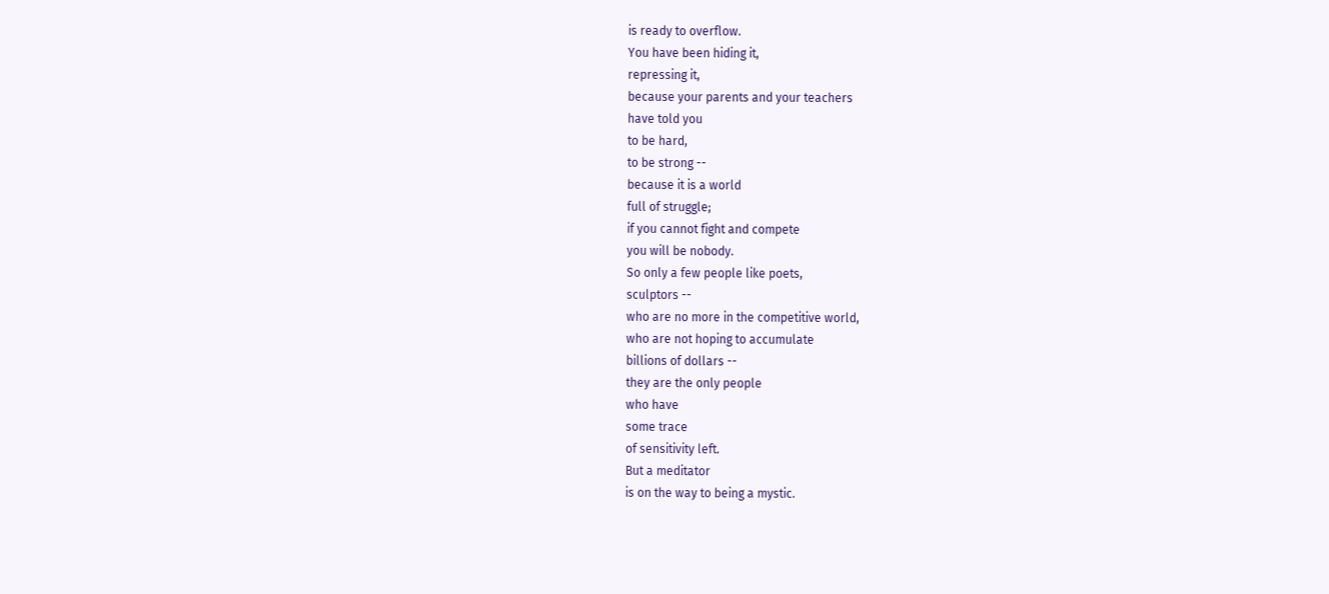is ready to overflow.
You have been hiding it,
repressing it,
because your parents and your teachers
have told you
to be hard,
to be strong --
because it is a world
full of struggle;
if you cannot fight and compete
you will be nobody.
So only a few people like poets,
sculptors --
who are no more in the competitive world,
who are not hoping to accumulate
billions of dollars --
they are the only people
who have
some trace
of sensitivity left.
But a meditator
is on the way to being a mystic.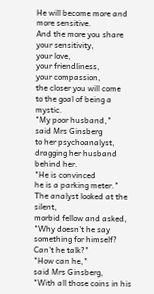He will become more and more sensitive.
And the more you share your sensitivity,
your love,
your friendliness,
your compassion,
the closer you will come
to the goal of being a mystic.
"My poor husband,"
said Mrs Ginsberg
to her psychoanalyst,
dragging her husband behind her.
"He is convinced
he is a parking meter."
The analyst looked at the silent,
morbid fellow and asked,
"Why doesn't he say something for himself?
Can't he talk?"
"How can he,"
said Mrs Ginsberg,
"With all those coins in his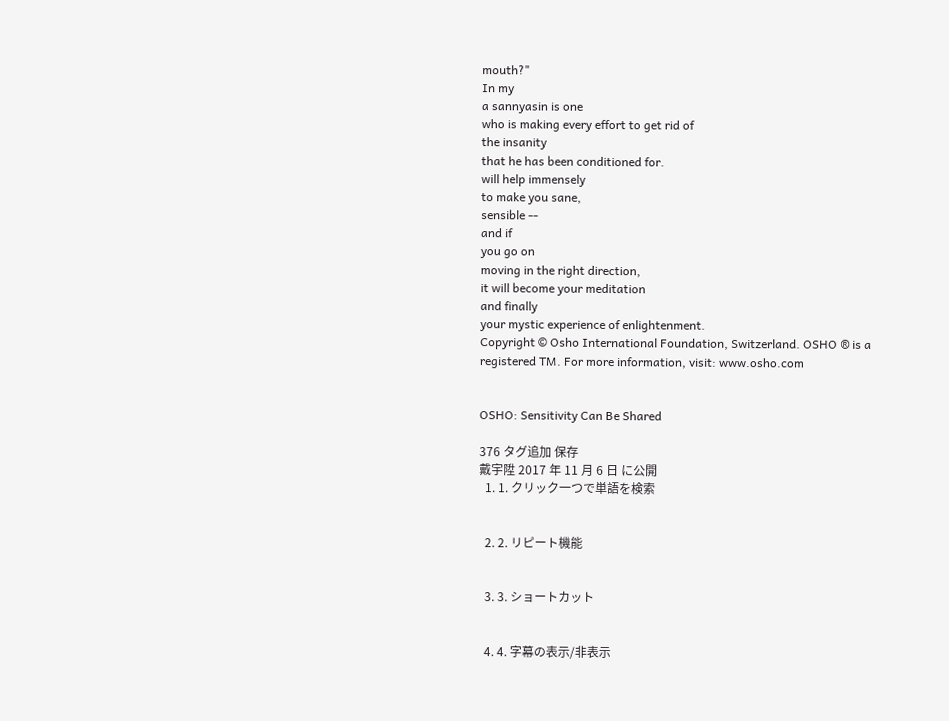mouth?"
In my
a sannyasin is one
who is making every effort to get rid of
the insanity
that he has been conditioned for.
will help immensely
to make you sane,
sensible --
and if
you go on
moving in the right direction,
it will become your meditation
and finally
your mystic experience of enlightenment.
Copyright © Osho International Foundation, Switzerland. OSHO ® is a registered TM. For more information, visit: www.osho.com


OSHO: Sensitivity Can Be Shared

376 タグ追加 保存
戴宇陞 2017 年 11 月 6 日 に公開
  1. 1. クリック一つで単語を検索


  2. 2. リピート機能


  3. 3. ショートカット


  4. 4. 字幕の表示/非表示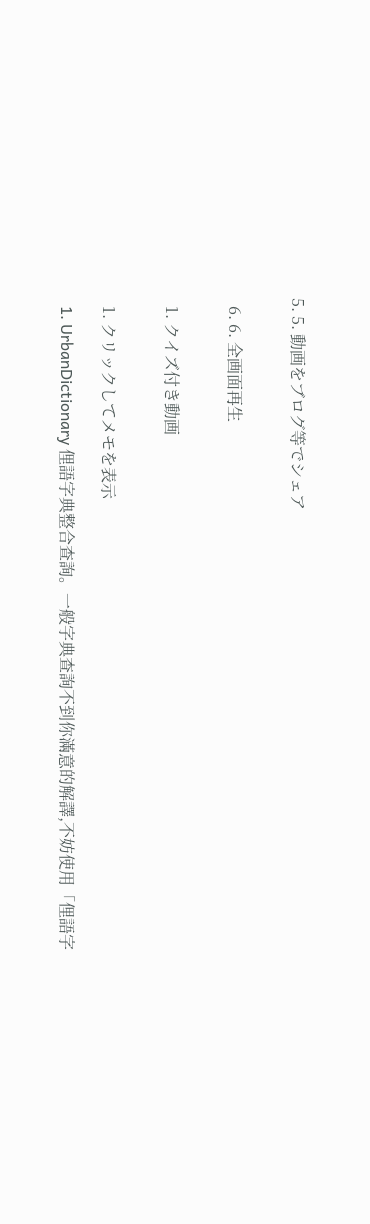5. 5. 動画をブログ等でシェア


  6. 6. 全画面再生


  1. クイズ付き動画


  1. クリックしてメモを表示

  1. UrbanDictionary 俚語字典整合查詢。一般字典查詢不到你滿意的解譯,不妨使用「俚語字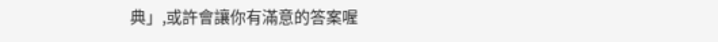典」,或許會讓你有滿意的答案喔